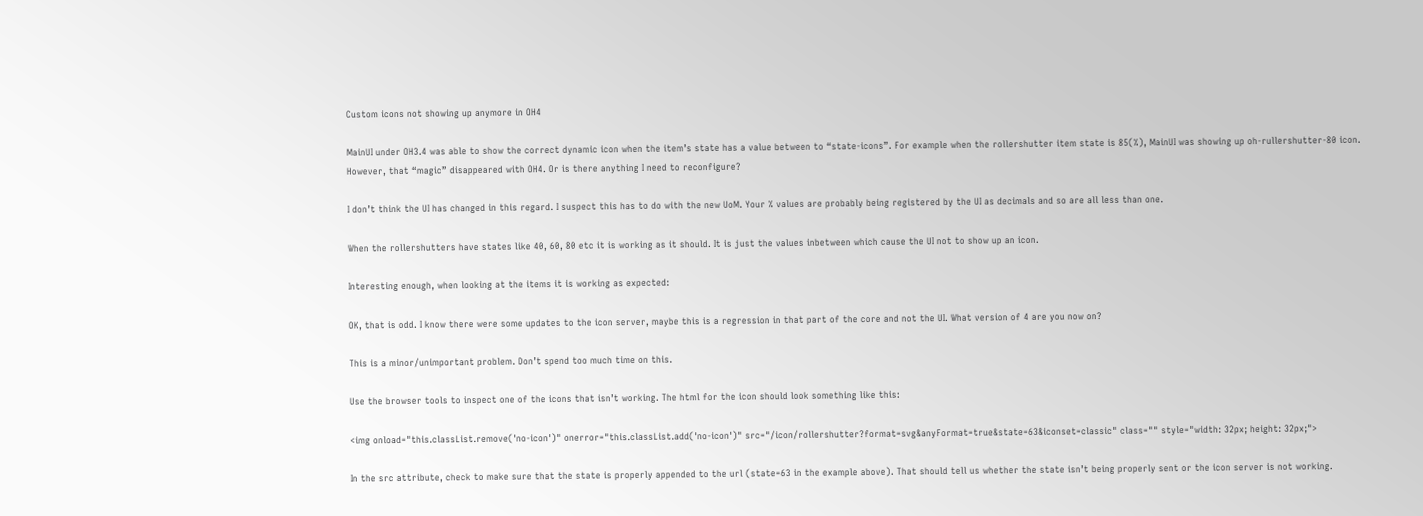Custom icons not showing up anymore in OH4

MainUI under OH3.4 was able to show the correct dynamic icon when the item’s state has a value between to “state-icons”. For example when the rollershutter item state is 85(%), MainUI was showing up oh-rullershutter-80 icon.
However, that “magic” disappeared with OH4. Or is there anything I need to reconfigure?

I don’t think the UI has changed in this regard. I suspect this has to do with the new UoM. Your % values are probably being registered by the UI as decimals and so are all less than one.

When the rollershutters have states like 40, 60, 80 etc it is working as it should. It is just the values inbetween which cause the UI not to show up an icon.

Interesting enough, when looking at the items it is working as expected:

OK, that is odd. I know there were some updates to the icon server, maybe this is a regression in that part of the core and not the UI. What version of 4 are you now on?

This is a minor/unimportant problem. Don’t spend too much time on this.

Use the browser tools to inspect one of the icons that isn’t working. The html for the icon should look something like this:

<img onload="this.classList.remove('no-icon')" onerror="this.classList.add('no-icon')" src="/icon/rollershutter?format=svg&anyFormat=true&state=63&iconset=classic" class="" style="width: 32px; height: 32px;">

In the src attribute, check to make sure that the state is properly appended to the url (state=63 in the example above). That should tell us whether the state isn’t being properly sent or the icon server is not working.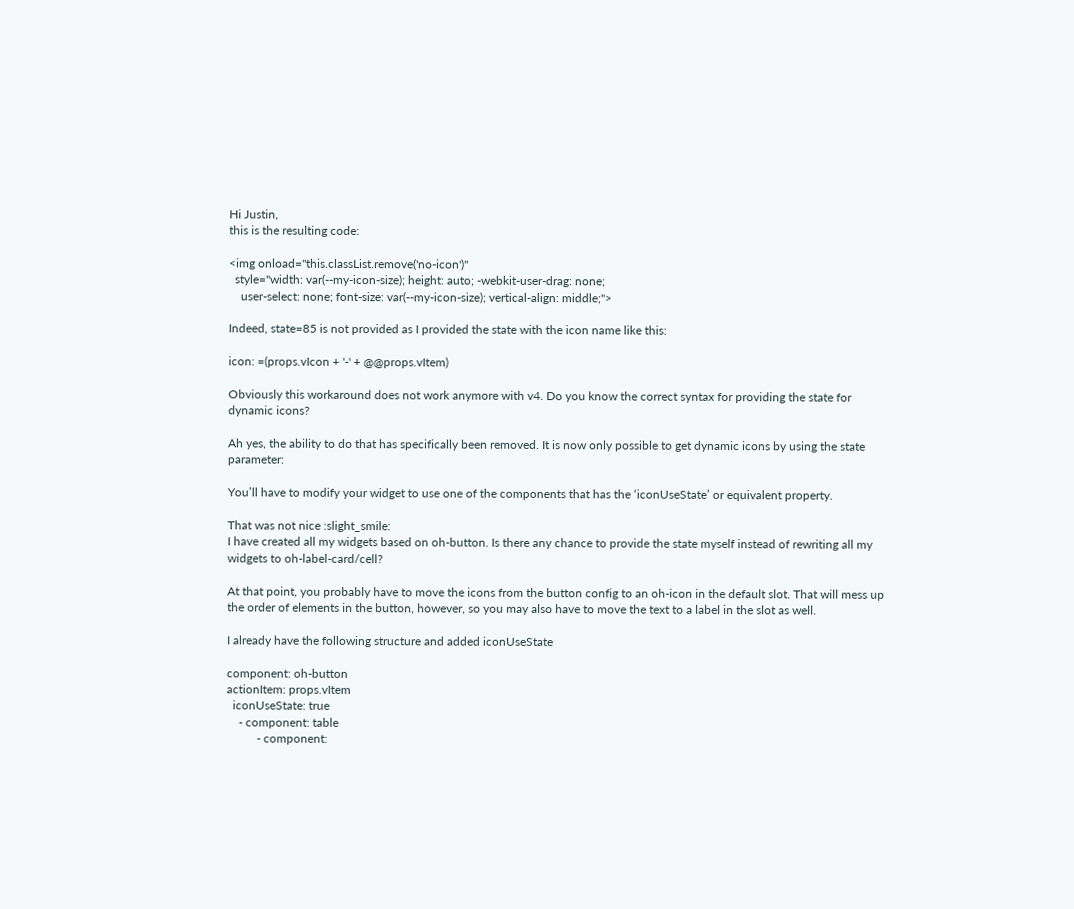Hi Justin,
this is the resulting code:

<img onload="this.classList.remove('no-icon')"
  style="width: var(--my-icon-size); height: auto; -webkit-user-drag: none;
    user-select: none; font-size: var(--my-icon-size); vertical-align: middle;">

Indeed, state=85 is not provided as I provided the state with the icon name like this:

icon: =(props.vIcon + '-' + @@props.vItem)

Obviously this workaround does not work anymore with v4. Do you know the correct syntax for providing the state for dynamic icons?

Ah yes, the ability to do that has specifically been removed. It is now only possible to get dynamic icons by using the state parameter:

You’ll have to modify your widget to use one of the components that has the ‘iconUseState’ or equivalent property.

That was not nice :slight_smile:
I have created all my widgets based on oh-button. Is there any chance to provide the state myself instead of rewriting all my widgets to oh-label-card/cell?

At that point, you probably have to move the icons from the button config to an oh-icon in the default slot. That will mess up the order of elements in the button, however, so you may also have to move the text to a label in the slot as well.

I already have the following structure and added iconUseState

component: oh-button
actionItem: props.vItem
  iconUseState: true
    - component: table
          - component: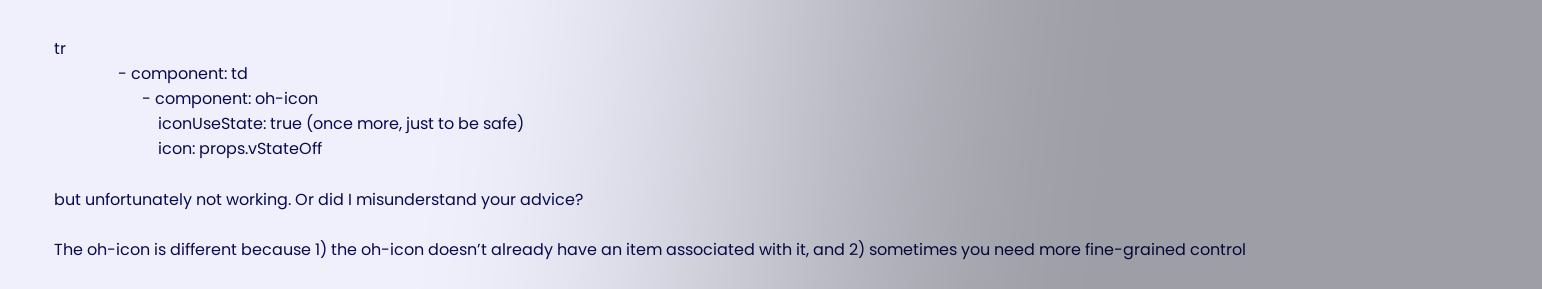tr
                - component: td
                      - component: oh-icon
                          iconUseState: true (once more, just to be safe)
                          icon: props.vStateOff

but unfortunately not working. Or did I misunderstand your advice?

The oh-icon is different because 1) the oh-icon doesn’t already have an item associated with it, and 2) sometimes you need more fine-grained control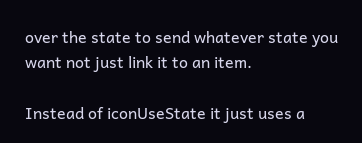over the state to send whatever state you want not just link it to an item.

Instead of iconUseState it just uses a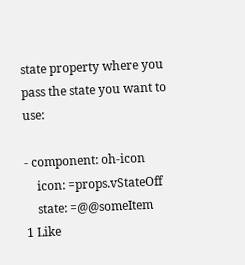state property where you pass the state you want to use:

- component: oh-icon
    icon: =props.vStateOff
    state: =@@someItem
1 Like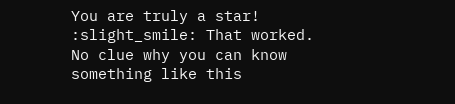You are truly a star! :slight_smile: That worked.
No clue why you can know something like this